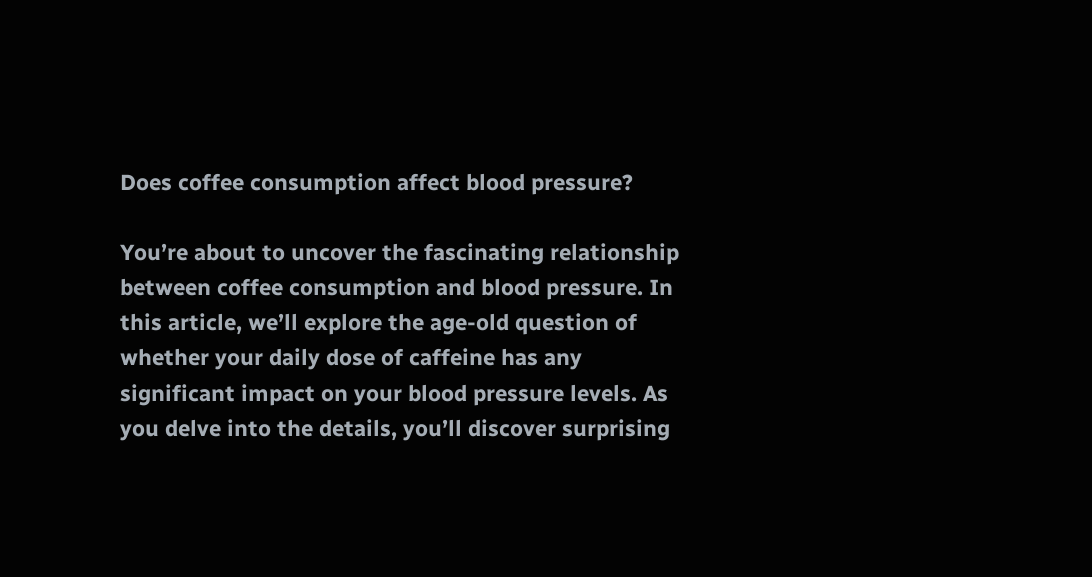Does coffee consumption affect blood pressure?

You’re about to uncover the fascinating relationship between coffee consumption and blood pressure. In this article, we’ll explore the age-old question of whether your daily dose of caffeine has any significant impact on your blood pressure levels. As you delve into the details, you’ll discover surprising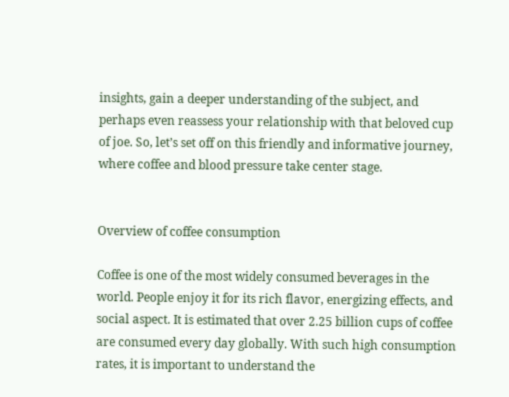insights, gain a deeper understanding of the subject, and perhaps even reassess your relationship with that beloved cup of joe. So, let’s set off on this friendly and informative journey, where coffee and blood pressure take center stage.


Overview of coffee consumption

Coffee is one of the most widely consumed beverages in the world. People enjoy it for its rich flavor, energizing effects, and social aspect. It is estimated that over 2.25 billion cups of coffee are consumed every day globally. With such high consumption rates, it is important to understand the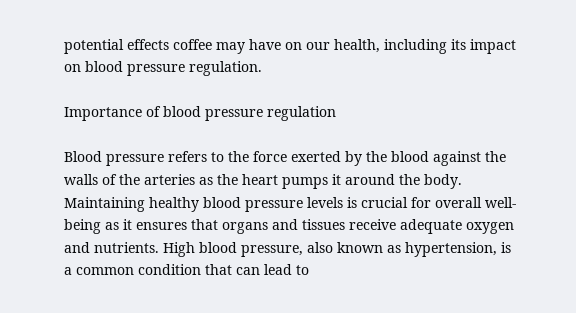potential effects coffee may have on our health, including its impact on blood pressure regulation.

Importance of blood pressure regulation

Blood pressure refers to the force exerted by the blood against the walls of the arteries as the heart pumps it around the body. Maintaining healthy blood pressure levels is crucial for overall well-being as it ensures that organs and tissues receive adequate oxygen and nutrients. High blood pressure, also known as hypertension, is a common condition that can lead to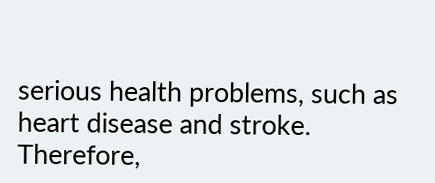serious health problems, such as heart disease and stroke. Therefore,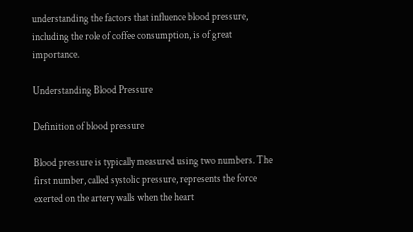understanding the factors that influence blood pressure, including the role of coffee consumption, is of great importance.

Understanding Blood Pressure

Definition of blood pressure

Blood pressure is typically measured using two numbers. The first number, called systolic pressure, represents the force exerted on the artery walls when the heart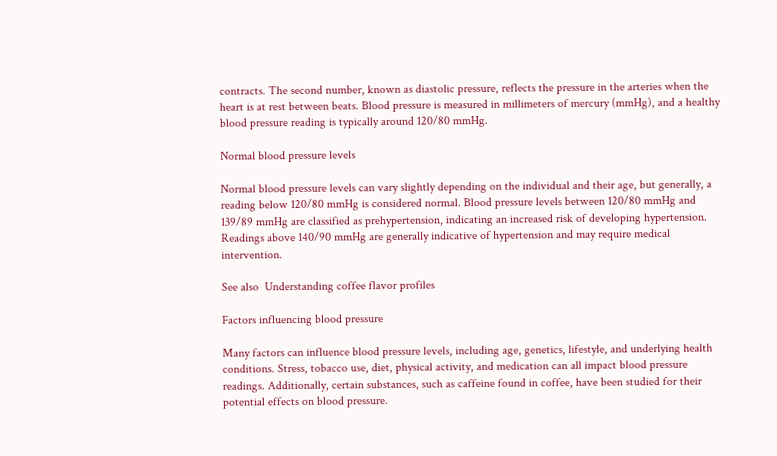contracts. The second number, known as diastolic pressure, reflects the pressure in the arteries when the heart is at rest between beats. Blood pressure is measured in millimeters of mercury (mmHg), and a healthy blood pressure reading is typically around 120/80 mmHg.

Normal blood pressure levels

Normal blood pressure levels can vary slightly depending on the individual and their age, but generally, a reading below 120/80 mmHg is considered normal. Blood pressure levels between 120/80 mmHg and 139/89 mmHg are classified as prehypertension, indicating an increased risk of developing hypertension. Readings above 140/90 mmHg are generally indicative of hypertension and may require medical intervention.

See also  Understanding coffee flavor profiles

Factors influencing blood pressure

Many factors can influence blood pressure levels, including age, genetics, lifestyle, and underlying health conditions. Stress, tobacco use, diet, physical activity, and medication can all impact blood pressure readings. Additionally, certain substances, such as caffeine found in coffee, have been studied for their potential effects on blood pressure.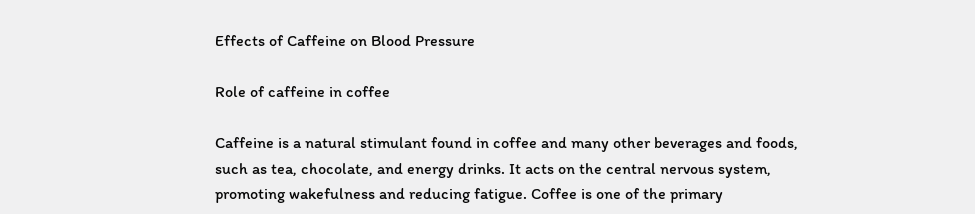Effects of Caffeine on Blood Pressure

Role of caffeine in coffee

Caffeine is a natural stimulant found in coffee and many other beverages and foods, such as tea, chocolate, and energy drinks. It acts on the central nervous system, promoting wakefulness and reducing fatigue. Coffee is one of the primary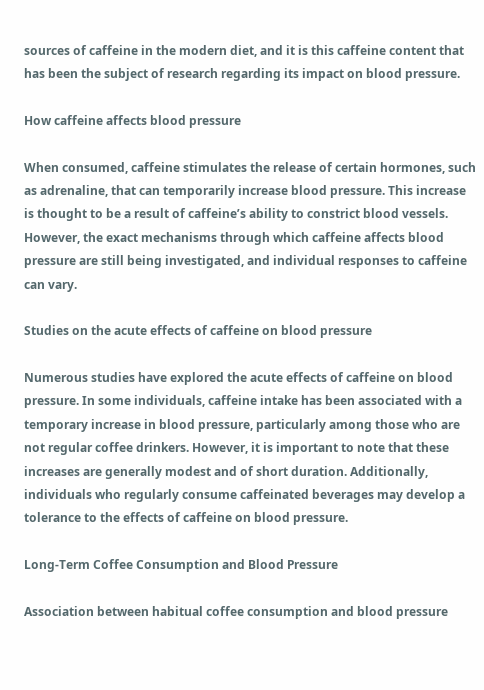sources of caffeine in the modern diet, and it is this caffeine content that has been the subject of research regarding its impact on blood pressure.

How caffeine affects blood pressure

When consumed, caffeine stimulates the release of certain hormones, such as adrenaline, that can temporarily increase blood pressure. This increase is thought to be a result of caffeine’s ability to constrict blood vessels. However, the exact mechanisms through which caffeine affects blood pressure are still being investigated, and individual responses to caffeine can vary.

Studies on the acute effects of caffeine on blood pressure

Numerous studies have explored the acute effects of caffeine on blood pressure. In some individuals, caffeine intake has been associated with a temporary increase in blood pressure, particularly among those who are not regular coffee drinkers. However, it is important to note that these increases are generally modest and of short duration. Additionally, individuals who regularly consume caffeinated beverages may develop a tolerance to the effects of caffeine on blood pressure.

Long-Term Coffee Consumption and Blood Pressure

Association between habitual coffee consumption and blood pressure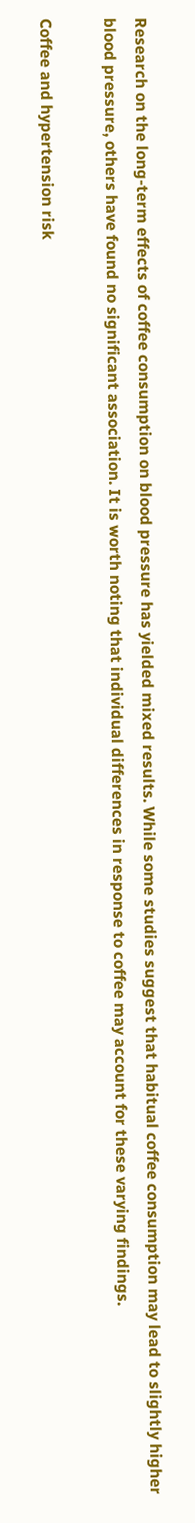Research on the long-term effects of coffee consumption on blood pressure has yielded mixed results. While some studies suggest that habitual coffee consumption may lead to slightly higher blood pressure, others have found no significant association. It is worth noting that individual differences in response to coffee may account for these varying findings.

Coffee and hypertension risk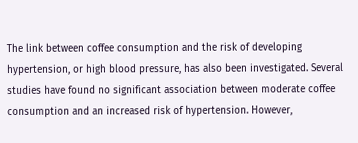The link between coffee consumption and the risk of developing hypertension, or high blood pressure, has also been investigated. Several studies have found no significant association between moderate coffee consumption and an increased risk of hypertension. However,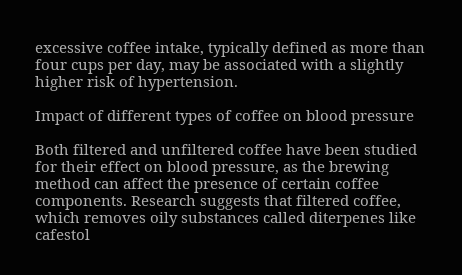excessive coffee intake, typically defined as more than four cups per day, may be associated with a slightly higher risk of hypertension.

Impact of different types of coffee on blood pressure

Both filtered and unfiltered coffee have been studied for their effect on blood pressure, as the brewing method can affect the presence of certain coffee components. Research suggests that filtered coffee, which removes oily substances called diterpenes like cafestol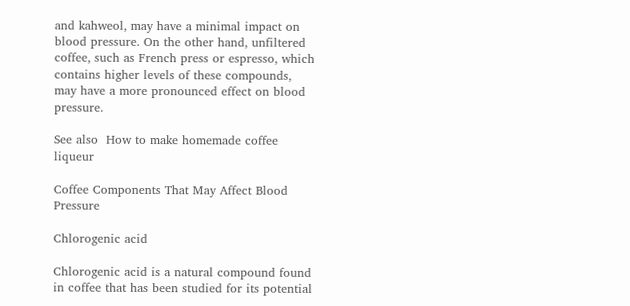and kahweol, may have a minimal impact on blood pressure. On the other hand, unfiltered coffee, such as French press or espresso, which contains higher levels of these compounds, may have a more pronounced effect on blood pressure.

See also  How to make homemade coffee liqueur

Coffee Components That May Affect Blood Pressure

Chlorogenic acid

Chlorogenic acid is a natural compound found in coffee that has been studied for its potential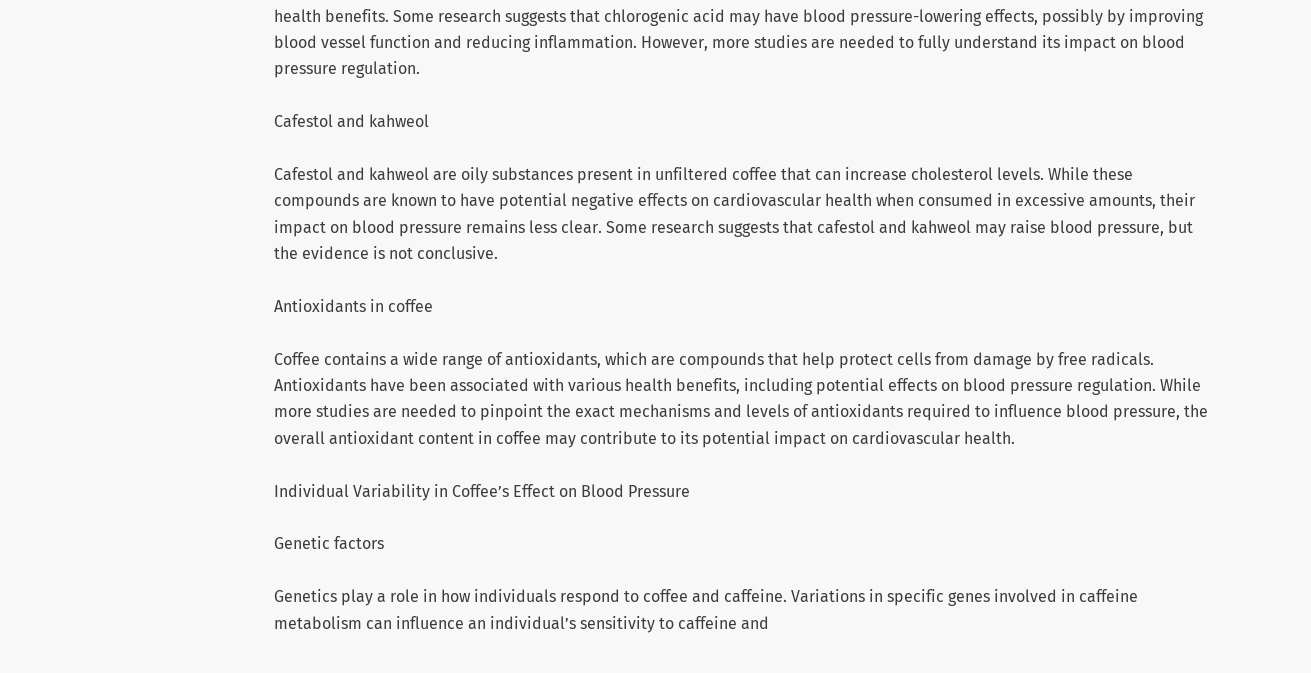health benefits. Some research suggests that chlorogenic acid may have blood pressure-lowering effects, possibly by improving blood vessel function and reducing inflammation. However, more studies are needed to fully understand its impact on blood pressure regulation.

Cafestol and kahweol

Cafestol and kahweol are oily substances present in unfiltered coffee that can increase cholesterol levels. While these compounds are known to have potential negative effects on cardiovascular health when consumed in excessive amounts, their impact on blood pressure remains less clear. Some research suggests that cafestol and kahweol may raise blood pressure, but the evidence is not conclusive.

Antioxidants in coffee

Coffee contains a wide range of antioxidants, which are compounds that help protect cells from damage by free radicals. Antioxidants have been associated with various health benefits, including potential effects on blood pressure regulation. While more studies are needed to pinpoint the exact mechanisms and levels of antioxidants required to influence blood pressure, the overall antioxidant content in coffee may contribute to its potential impact on cardiovascular health.

Individual Variability in Coffee’s Effect on Blood Pressure

Genetic factors

Genetics play a role in how individuals respond to coffee and caffeine. Variations in specific genes involved in caffeine metabolism can influence an individual’s sensitivity to caffeine and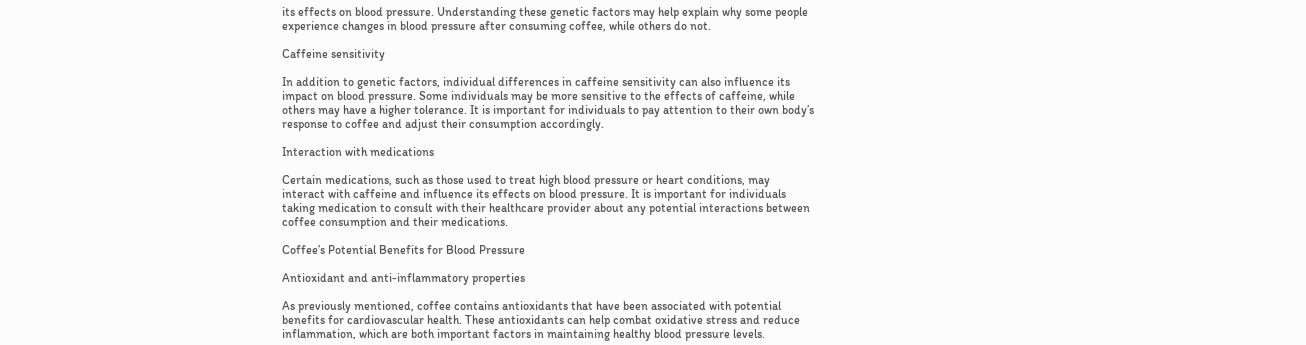its effects on blood pressure. Understanding these genetic factors may help explain why some people experience changes in blood pressure after consuming coffee, while others do not.

Caffeine sensitivity

In addition to genetic factors, individual differences in caffeine sensitivity can also influence its impact on blood pressure. Some individuals may be more sensitive to the effects of caffeine, while others may have a higher tolerance. It is important for individuals to pay attention to their own body’s response to coffee and adjust their consumption accordingly.

Interaction with medications

Certain medications, such as those used to treat high blood pressure or heart conditions, may interact with caffeine and influence its effects on blood pressure. It is important for individuals taking medication to consult with their healthcare provider about any potential interactions between coffee consumption and their medications.

Coffee’s Potential Benefits for Blood Pressure

Antioxidant and anti-inflammatory properties

As previously mentioned, coffee contains antioxidants that have been associated with potential benefits for cardiovascular health. These antioxidants can help combat oxidative stress and reduce inflammation, which are both important factors in maintaining healthy blood pressure levels.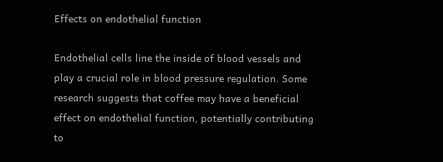Effects on endothelial function

Endothelial cells line the inside of blood vessels and play a crucial role in blood pressure regulation. Some research suggests that coffee may have a beneficial effect on endothelial function, potentially contributing to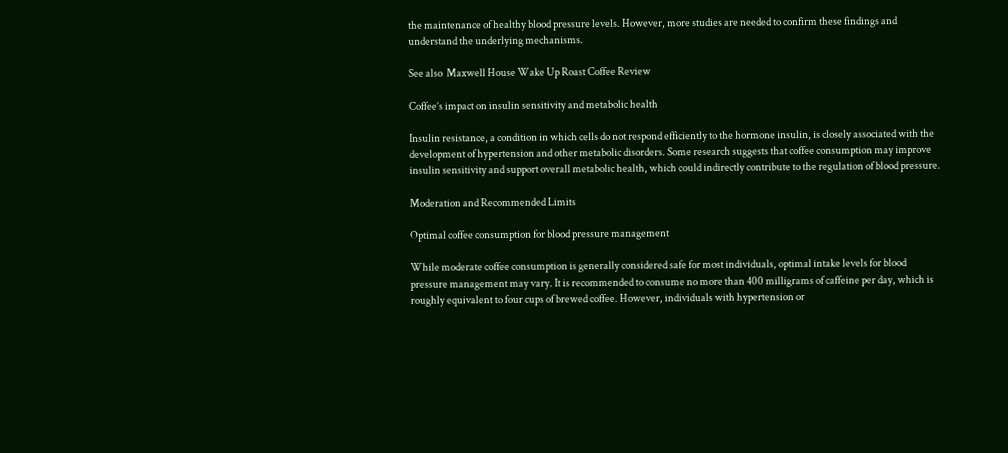the maintenance of healthy blood pressure levels. However, more studies are needed to confirm these findings and understand the underlying mechanisms.

See also  Maxwell House Wake Up Roast Coffee Review

Coffee’s impact on insulin sensitivity and metabolic health

Insulin resistance, a condition in which cells do not respond efficiently to the hormone insulin, is closely associated with the development of hypertension and other metabolic disorders. Some research suggests that coffee consumption may improve insulin sensitivity and support overall metabolic health, which could indirectly contribute to the regulation of blood pressure.

Moderation and Recommended Limits

Optimal coffee consumption for blood pressure management

While moderate coffee consumption is generally considered safe for most individuals, optimal intake levels for blood pressure management may vary. It is recommended to consume no more than 400 milligrams of caffeine per day, which is roughly equivalent to four cups of brewed coffee. However, individuals with hypertension or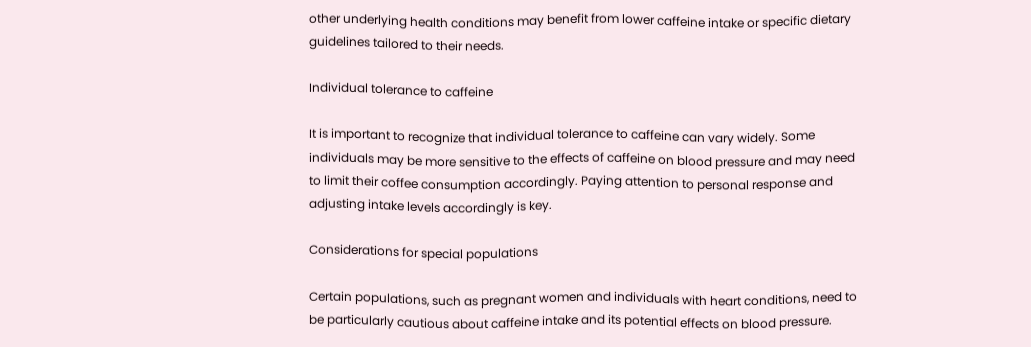other underlying health conditions may benefit from lower caffeine intake or specific dietary guidelines tailored to their needs.

Individual tolerance to caffeine

It is important to recognize that individual tolerance to caffeine can vary widely. Some individuals may be more sensitive to the effects of caffeine on blood pressure and may need to limit their coffee consumption accordingly. Paying attention to personal response and adjusting intake levels accordingly is key.

Considerations for special populations

Certain populations, such as pregnant women and individuals with heart conditions, need to be particularly cautious about caffeine intake and its potential effects on blood pressure.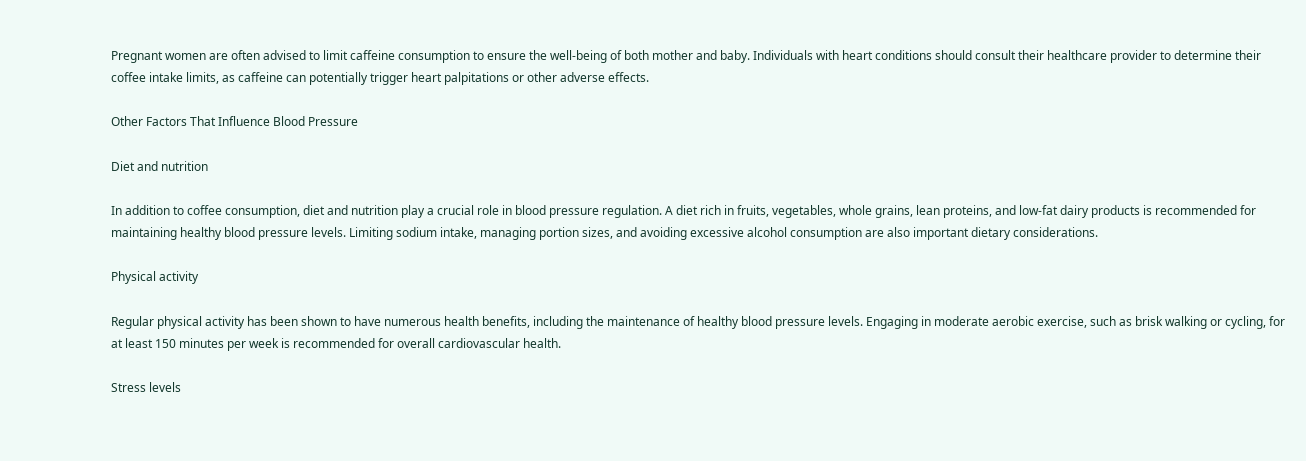Pregnant women are often advised to limit caffeine consumption to ensure the well-being of both mother and baby. Individuals with heart conditions should consult their healthcare provider to determine their coffee intake limits, as caffeine can potentially trigger heart palpitations or other adverse effects.

Other Factors That Influence Blood Pressure

Diet and nutrition

In addition to coffee consumption, diet and nutrition play a crucial role in blood pressure regulation. A diet rich in fruits, vegetables, whole grains, lean proteins, and low-fat dairy products is recommended for maintaining healthy blood pressure levels. Limiting sodium intake, managing portion sizes, and avoiding excessive alcohol consumption are also important dietary considerations.

Physical activity

Regular physical activity has been shown to have numerous health benefits, including the maintenance of healthy blood pressure levels. Engaging in moderate aerobic exercise, such as brisk walking or cycling, for at least 150 minutes per week is recommended for overall cardiovascular health.

Stress levels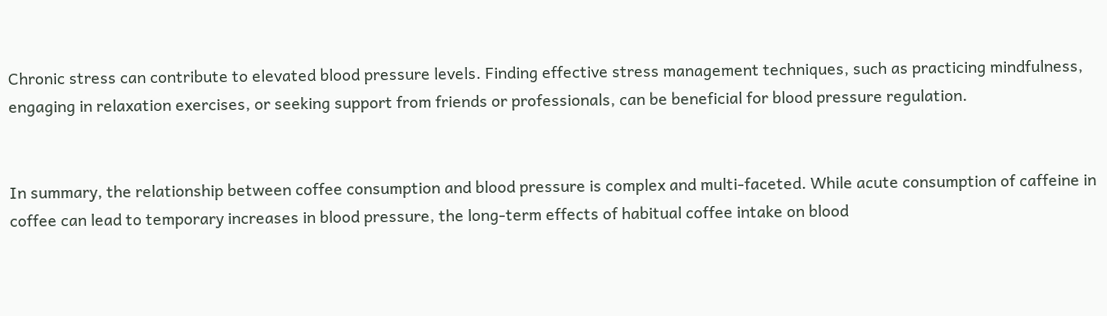Chronic stress can contribute to elevated blood pressure levels. Finding effective stress management techniques, such as practicing mindfulness, engaging in relaxation exercises, or seeking support from friends or professionals, can be beneficial for blood pressure regulation.


In summary, the relationship between coffee consumption and blood pressure is complex and multi-faceted. While acute consumption of caffeine in coffee can lead to temporary increases in blood pressure, the long-term effects of habitual coffee intake on blood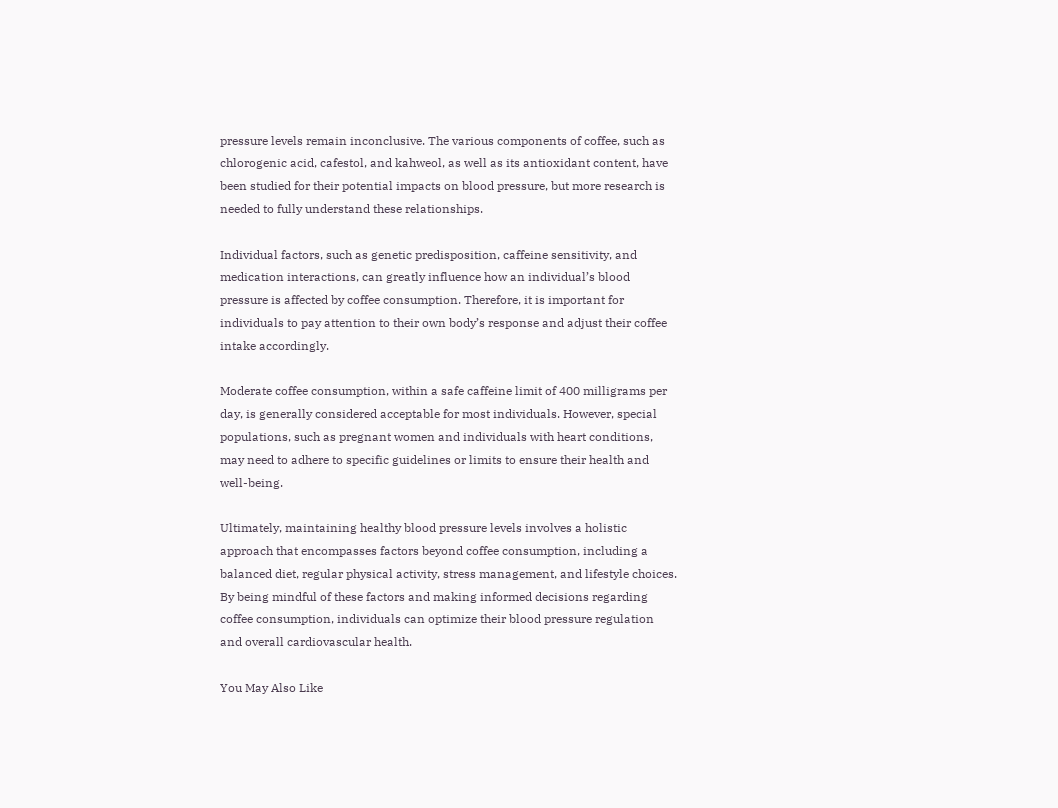pressure levels remain inconclusive. The various components of coffee, such as chlorogenic acid, cafestol, and kahweol, as well as its antioxidant content, have been studied for their potential impacts on blood pressure, but more research is needed to fully understand these relationships.

Individual factors, such as genetic predisposition, caffeine sensitivity, and medication interactions, can greatly influence how an individual’s blood pressure is affected by coffee consumption. Therefore, it is important for individuals to pay attention to their own body’s response and adjust their coffee intake accordingly.

Moderate coffee consumption, within a safe caffeine limit of 400 milligrams per day, is generally considered acceptable for most individuals. However, special populations, such as pregnant women and individuals with heart conditions, may need to adhere to specific guidelines or limits to ensure their health and well-being.

Ultimately, maintaining healthy blood pressure levels involves a holistic approach that encompasses factors beyond coffee consumption, including a balanced diet, regular physical activity, stress management, and lifestyle choices. By being mindful of these factors and making informed decisions regarding coffee consumption, individuals can optimize their blood pressure regulation and overall cardiovascular health.

You May Also Like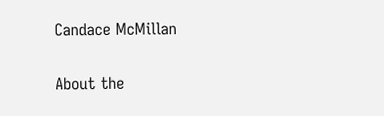Candace McMillan

About the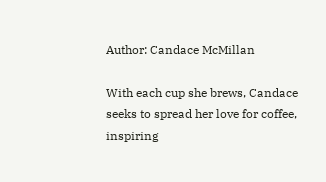Author: Candace McMillan

With each cup she brews, Candace seeks to spread her love for coffee, inspiring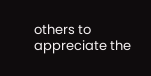others to appreciate the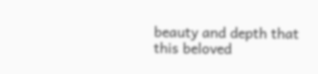beauty and depth that this beloved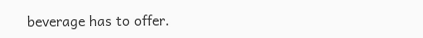beverage has to offer.